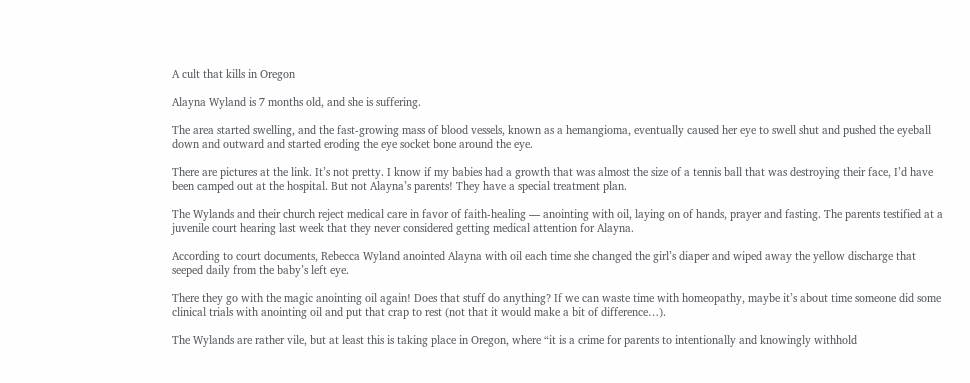A cult that kills in Oregon

Alayna Wyland is 7 months old, and she is suffering.

The area started swelling, and the fast-growing mass of blood vessels, known as a hemangioma, eventually caused her eye to swell shut and pushed the eyeball down and outward and started eroding the eye socket bone around the eye.

There are pictures at the link. It’s not pretty. I know if my babies had a growth that was almost the size of a tennis ball that was destroying their face, I’d have been camped out at the hospital. But not Alayna’s parents! They have a special treatment plan.

The Wylands and their church reject medical care in favor of faith-healing — anointing with oil, laying on of hands, prayer and fasting. The parents testified at a juvenile court hearing last week that they never considered getting medical attention for Alayna.

According to court documents, Rebecca Wyland anointed Alayna with oil each time she changed the girl’s diaper and wiped away the yellow discharge that seeped daily from the baby’s left eye.

There they go with the magic anointing oil again! Does that stuff do anything? If we can waste time with homeopathy, maybe it’s about time someone did some clinical trials with anointing oil and put that crap to rest (not that it would make a bit of difference…).

The Wylands are rather vile, but at least this is taking place in Oregon, where “it is a crime for parents to intentionally and knowingly withhold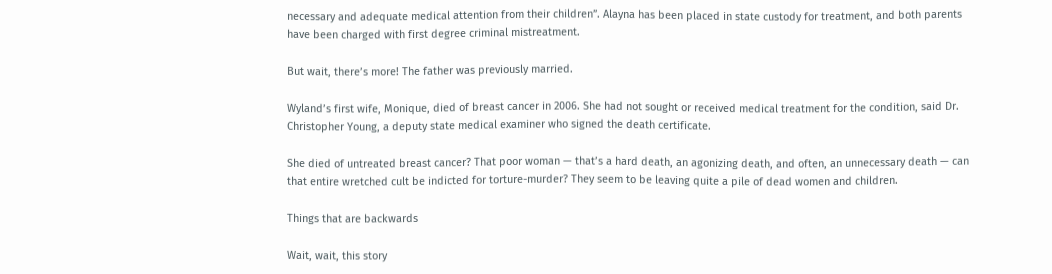necessary and adequate medical attention from their children”. Alayna has been placed in state custody for treatment, and both parents have been charged with first degree criminal mistreatment.

But wait, there’s more! The father was previously married.

Wyland’s first wife, Monique, died of breast cancer in 2006. She had not sought or received medical treatment for the condition, said Dr. Christopher Young, a deputy state medical examiner who signed the death certificate.

She died of untreated breast cancer? That poor woman — that’s a hard death, an agonizing death, and often, an unnecessary death — can that entire wretched cult be indicted for torture-murder? They seem to be leaving quite a pile of dead women and children.

Things that are backwards

Wait, wait, this story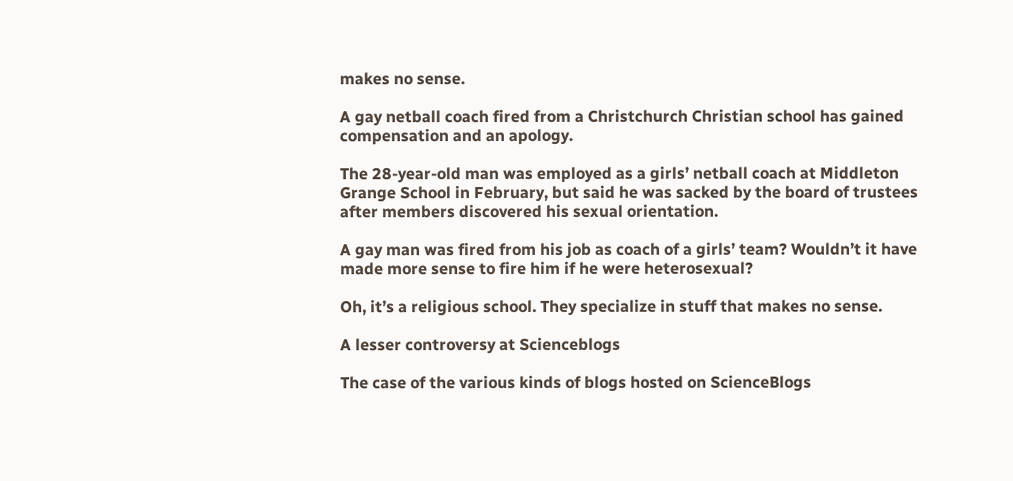makes no sense.

A gay netball coach fired from a Christchurch Christian school has gained compensation and an apology.

The 28-year-old man was employed as a girls’ netball coach at Middleton Grange School in February, but said he was sacked by the board of trustees after members discovered his sexual orientation.

A gay man was fired from his job as coach of a girls’ team? Wouldn’t it have made more sense to fire him if he were heterosexual?

Oh, it’s a religious school. They specialize in stuff that makes no sense.

A lesser controversy at Scienceblogs

The case of the various kinds of blogs hosted on ScienceBlogs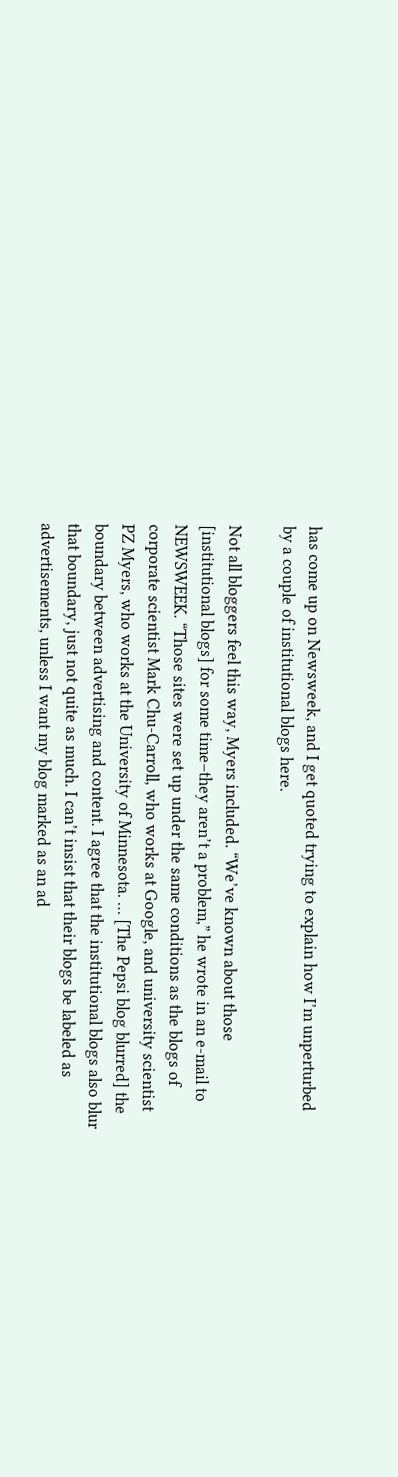has come up on Newsweek, and I get quoted trying to explain how I’m unperturbed by a couple of institutional blogs here.

Not all bloggers feel this way, Myers included. “We’ve known about those [institutional blogs] for some time–they aren’t a problem,” he wrote in an e-mail to NEWSWEEK. “Those sites were set up under the same conditions as the blogs of corporate scientist Mark Chu-Carroll, who works at Google, and university scientist PZ Myers, who works at the University of Minnesota. … [The Pepsi blog blurred] the boundary between advertising and content. I agree that the institutional blogs also blur that boundary, just not quite as much. I can’t insist that their blogs be labeled as advertisements, unless I want my blog marked as an ad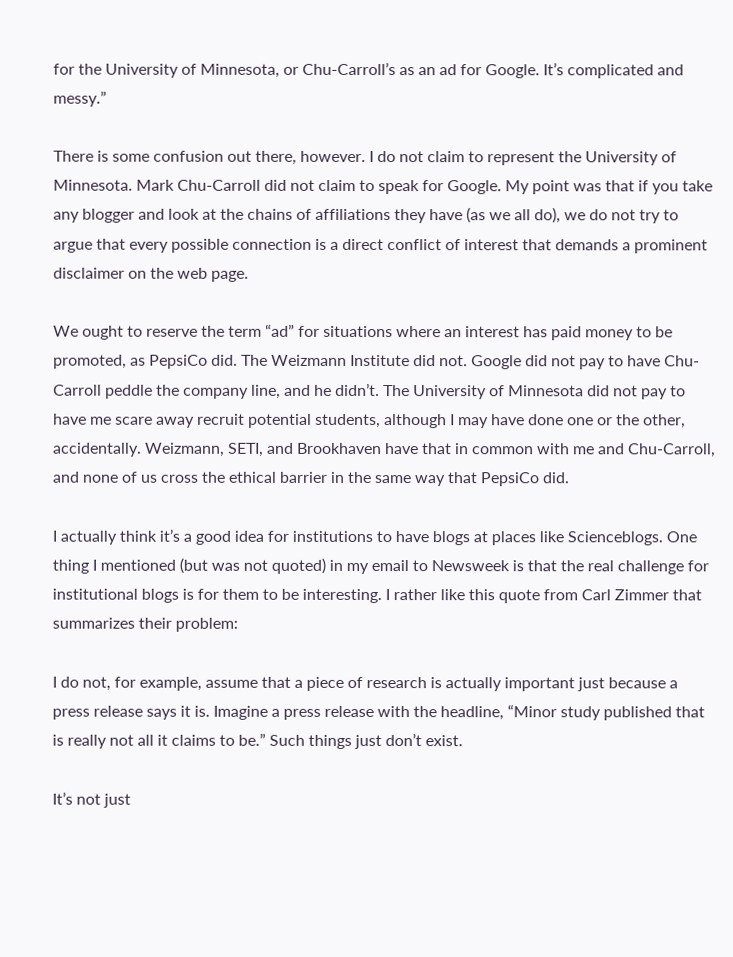for the University of Minnesota, or Chu-Carroll’s as an ad for Google. It’s complicated and messy.”

There is some confusion out there, however. I do not claim to represent the University of Minnesota. Mark Chu-Carroll did not claim to speak for Google. My point was that if you take any blogger and look at the chains of affiliations they have (as we all do), we do not try to argue that every possible connection is a direct conflict of interest that demands a prominent disclaimer on the web page.

We ought to reserve the term “ad” for situations where an interest has paid money to be promoted, as PepsiCo did. The Weizmann Institute did not. Google did not pay to have Chu-Carroll peddle the company line, and he didn’t. The University of Minnesota did not pay to have me scare away recruit potential students, although I may have done one or the other, accidentally. Weizmann, SETI, and Brookhaven have that in common with me and Chu-Carroll, and none of us cross the ethical barrier in the same way that PepsiCo did.

I actually think it’s a good idea for institutions to have blogs at places like Scienceblogs. One thing I mentioned (but was not quoted) in my email to Newsweek is that the real challenge for institutional blogs is for them to be interesting. I rather like this quote from Carl Zimmer that summarizes their problem:

I do not, for example, assume that a piece of research is actually important just because a press release says it is. Imagine a press release with the headline, “Minor study published that is really not all it claims to be.” Such things just don’t exist.

It’s not just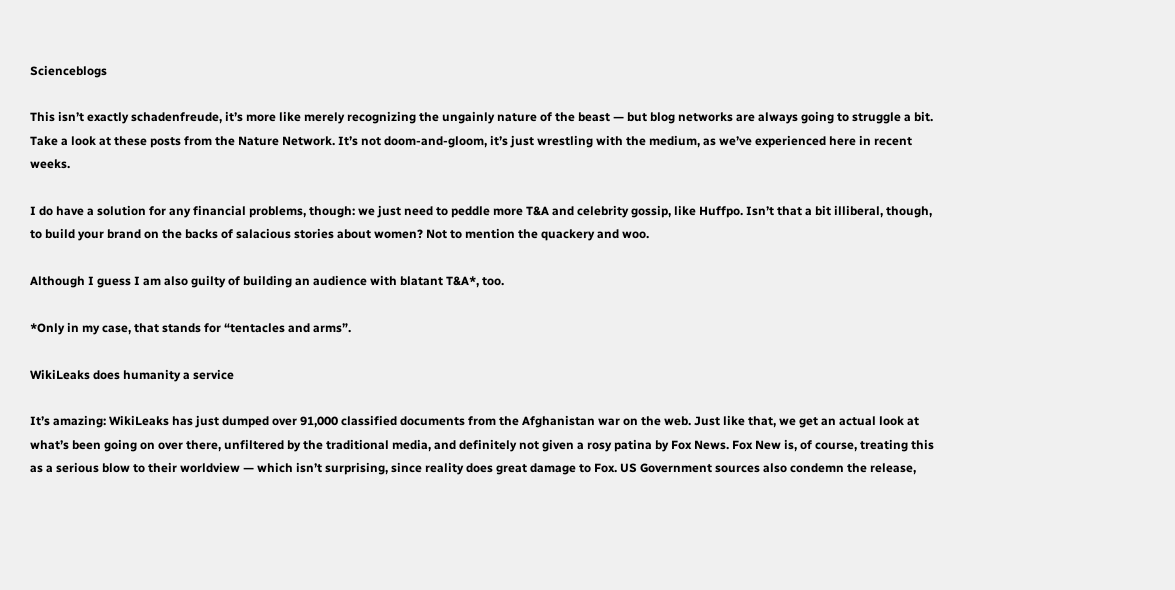Scienceblogs

This isn’t exactly schadenfreude, it’s more like merely recognizing the ungainly nature of the beast — but blog networks are always going to struggle a bit. Take a look at these posts from the Nature Network. It’s not doom-and-gloom, it’s just wrestling with the medium, as we’ve experienced here in recent weeks.

I do have a solution for any financial problems, though: we just need to peddle more T&A and celebrity gossip, like Huffpo. Isn’t that a bit illiberal, though, to build your brand on the backs of salacious stories about women? Not to mention the quackery and woo.

Although I guess I am also guilty of building an audience with blatant T&A*, too.

*Only in my case, that stands for “tentacles and arms”.

WikiLeaks does humanity a service

It’s amazing: WikiLeaks has just dumped over 91,000 classified documents from the Afghanistan war on the web. Just like that, we get an actual look at what’s been going on over there, unfiltered by the traditional media, and definitely not given a rosy patina by Fox News. Fox New is, of course, treating this as a serious blow to their worldview — which isn’t surprising, since reality does great damage to Fox. US Government sources also condemn the release,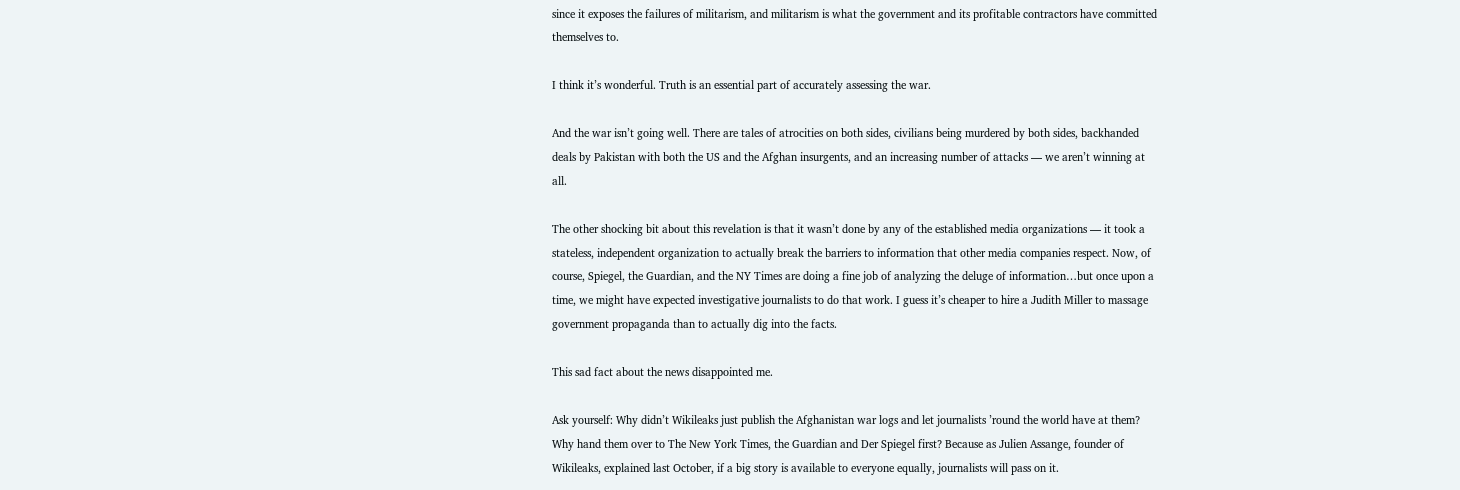since it exposes the failures of militarism, and militarism is what the government and its profitable contractors have committed themselves to.

I think it’s wonderful. Truth is an essential part of accurately assessing the war.

And the war isn’t going well. There are tales of atrocities on both sides, civilians being murdered by both sides, backhanded deals by Pakistan with both the US and the Afghan insurgents, and an increasing number of attacks — we aren’t winning at all.

The other shocking bit about this revelation is that it wasn’t done by any of the established media organizations — it took a stateless, independent organization to actually break the barriers to information that other media companies respect. Now, of course, Spiegel, the Guardian, and the NY Times are doing a fine job of analyzing the deluge of information…but once upon a time, we might have expected investigative journalists to do that work. I guess it’s cheaper to hire a Judith Miller to massage government propaganda than to actually dig into the facts.

This sad fact about the news disappointed me.

Ask yourself: Why didn’t Wikileaks just publish the Afghanistan war logs and let journalists ’round the world have at them? Why hand them over to The New York Times, the Guardian and Der Spiegel first? Because as Julien Assange, founder of Wikileaks, explained last October, if a big story is available to everyone equally, journalists will pass on it.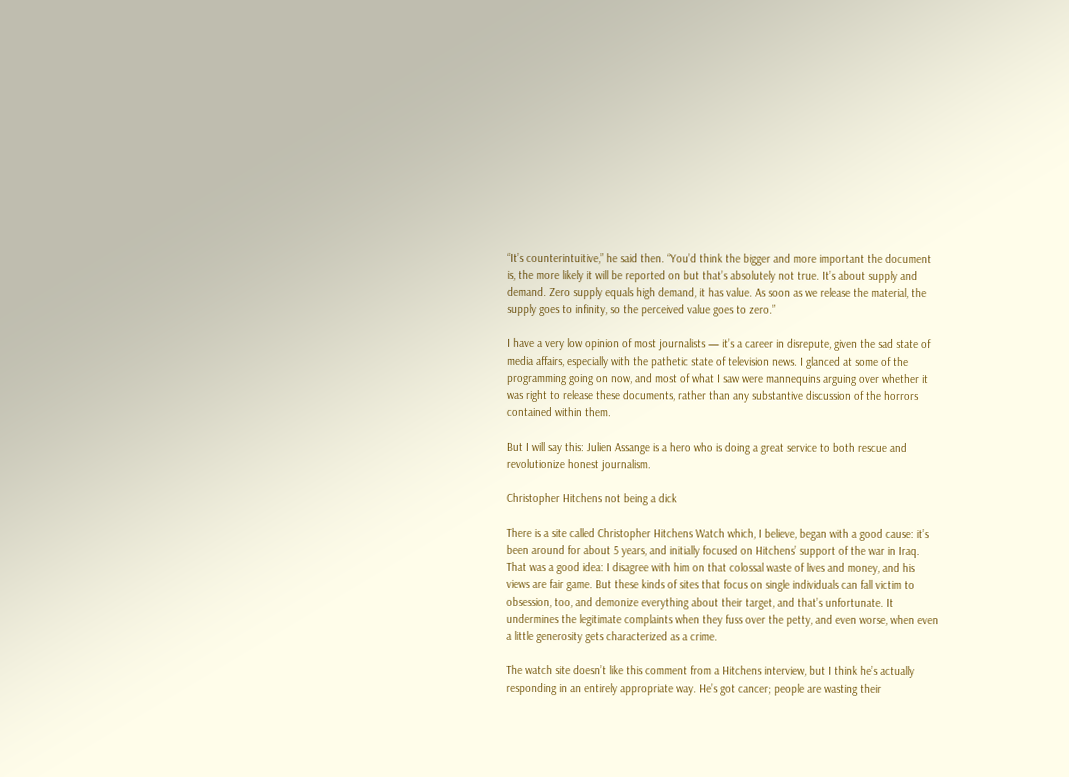“It’s counterintuitive,” he said then. “You’d think the bigger and more important the document is, the more likely it will be reported on but that’s absolutely not true. It’s about supply and demand. Zero supply equals high demand, it has value. As soon as we release the material, the supply goes to infinity, so the perceived value goes to zero.”

I have a very low opinion of most journalists — it’s a career in disrepute, given the sad state of media affairs, especially with the pathetic state of television news. I glanced at some of the programming going on now, and most of what I saw were mannequins arguing over whether it was right to release these documents, rather than any substantive discussion of the horrors contained within them.

But I will say this: Julien Assange is a hero who is doing a great service to both rescue and revolutionize honest journalism.

Christopher Hitchens not being a dick

There is a site called Christopher Hitchens Watch which, I believe, began with a good cause: it’s been around for about 5 years, and initially focused on Hitchens’ support of the war in Iraq. That was a good idea: I disagree with him on that colossal waste of lives and money, and his views are fair game. But these kinds of sites that focus on single individuals can fall victim to obsession, too, and demonize everything about their target, and that’s unfortunate. It undermines the legitimate complaints when they fuss over the petty, and even worse, when even a little generosity gets characterized as a crime.

The watch site doesn’t like this comment from a Hitchens interview, but I think he’s actually responding in an entirely appropriate way. He’s got cancer; people are wasting their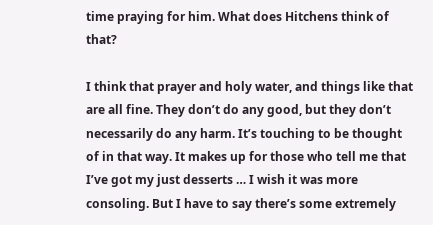time praying for him. What does Hitchens think of that?

I think that prayer and holy water, and things like that are all fine. They don’t do any good, but they don’t necessarily do any harm. It’s touching to be thought of in that way. It makes up for those who tell me that I’ve got my just desserts … I wish it was more consoling. But I have to say there’s some extremely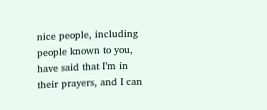nice people, including people known to you, have said that I’m in their prayers, and I can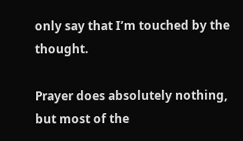only say that I’m touched by the thought.

Prayer does absolutely nothing, but most of the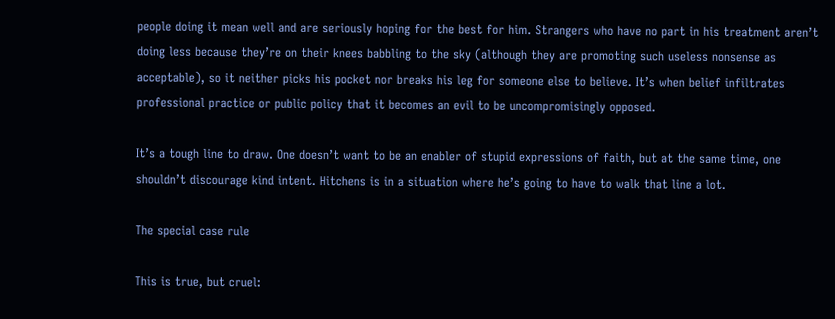people doing it mean well and are seriously hoping for the best for him. Strangers who have no part in his treatment aren’t doing less because they’re on their knees babbling to the sky (although they are promoting such useless nonsense as acceptable), so it neither picks his pocket nor breaks his leg for someone else to believe. It’s when belief infiltrates professional practice or public policy that it becomes an evil to be uncompromisingly opposed.

It’s a tough line to draw. One doesn’t want to be an enabler of stupid expressions of faith, but at the same time, one shouldn’t discourage kind intent. Hitchens is in a situation where he’s going to have to walk that line a lot.

The special case rule

This is true, but cruel: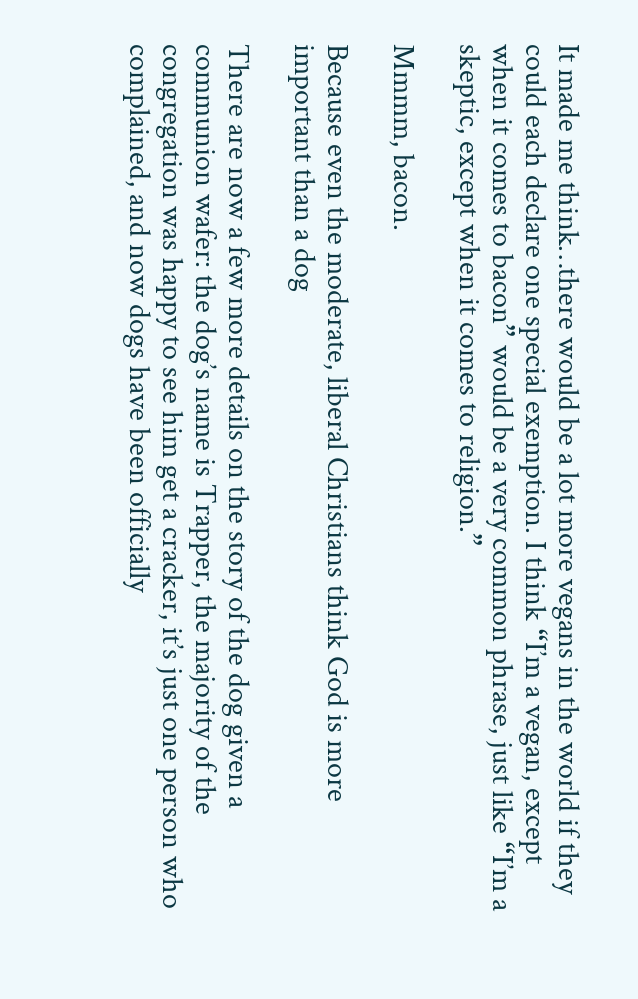It made me think…there would be a lot more vegans in the world if they could each declare one special exemption. I think “I’m a vegan, except when it comes to bacon” would be a very common phrase, just like “I’m a skeptic, except when it comes to religion.”

Mmmm, bacon.

Because even the moderate, liberal Christians think God is more important than a dog

There are now a few more details on the story of the dog given a communion wafer: the dog’s name is Trapper, the majority of the congregation was happy to see him get a cracker, it’s just one person who complained, and now dogs have been officially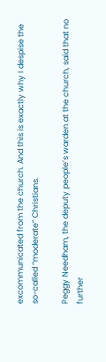excommunicated from the church. And this is exactly why I despise the so-called “moderate” Christians.

Peggy Needham, the deputy people’s warden at the church, said that no further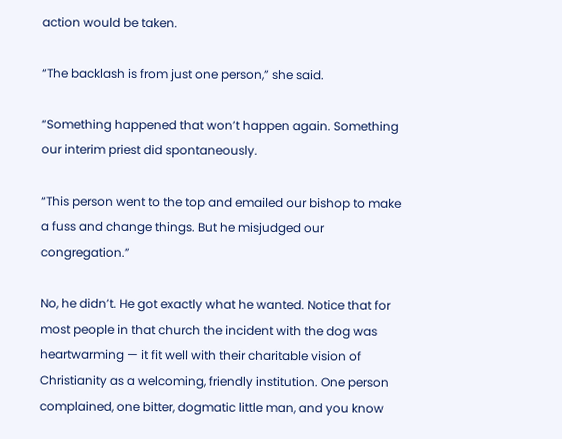action would be taken.

“The backlash is from just one person,” she said.

“Something happened that won’t happen again. Something our interim priest did spontaneously.

“This person went to the top and emailed our bishop to make a fuss and change things. But he misjudged our congregation.”

No, he didn’t. He got exactly what he wanted. Notice that for most people in that church the incident with the dog was heartwarming — it fit well with their charitable vision of Christianity as a welcoming, friendly institution. One person complained, one bitter, dogmatic little man, and you know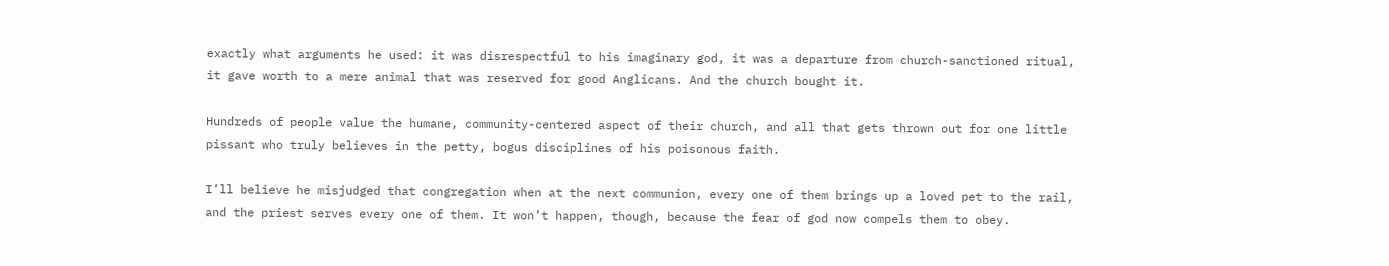exactly what arguments he used: it was disrespectful to his imaginary god, it was a departure from church-sanctioned ritual, it gave worth to a mere animal that was reserved for good Anglicans. And the church bought it.

Hundreds of people value the humane, community-centered aspect of their church, and all that gets thrown out for one little pissant who truly believes in the petty, bogus disciplines of his poisonous faith.

I’ll believe he misjudged that congregation when at the next communion, every one of them brings up a loved pet to the rail, and the priest serves every one of them. It won’t happen, though, because the fear of god now compels them to obey.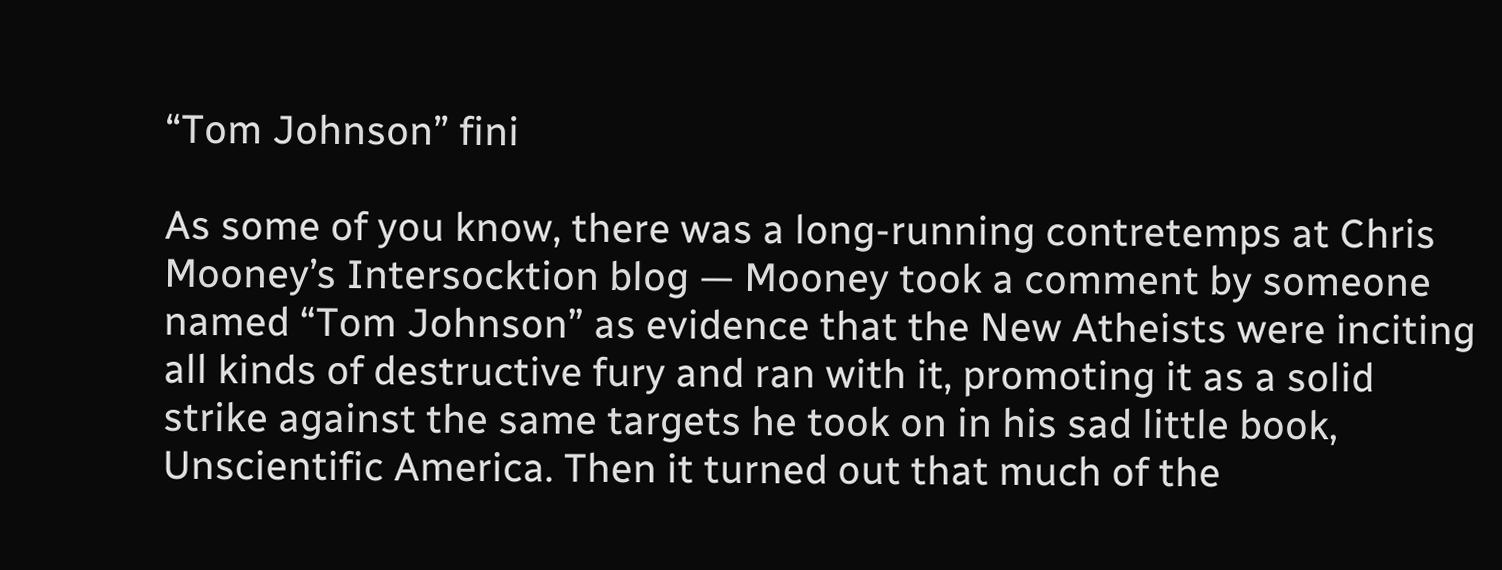“Tom Johnson” fini

As some of you know, there was a long-running contretemps at Chris Mooney’s Intersocktion blog — Mooney took a comment by someone named “Tom Johnson” as evidence that the New Atheists were inciting all kinds of destructive fury and ran with it, promoting it as a solid strike against the same targets he took on in his sad little book, Unscientific America. Then it turned out that much of the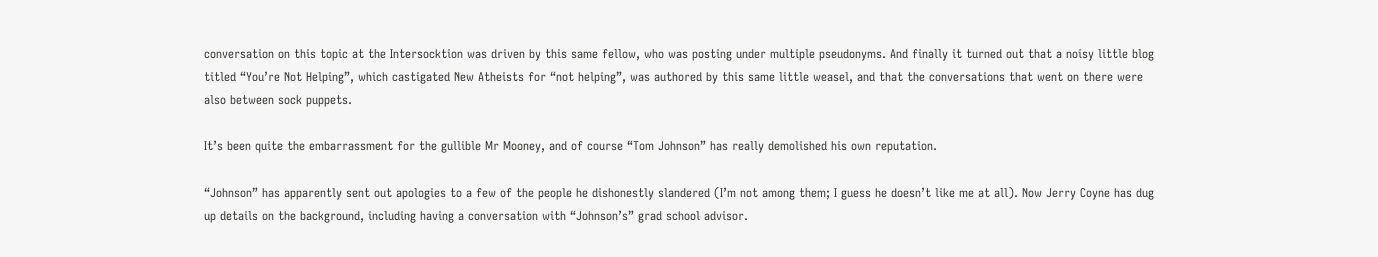conversation on this topic at the Intersocktion was driven by this same fellow, who was posting under multiple pseudonyms. And finally it turned out that a noisy little blog titled “You’re Not Helping”, which castigated New Atheists for “not helping”, was authored by this same little weasel, and that the conversations that went on there were also between sock puppets.

It’s been quite the embarrassment for the gullible Mr Mooney, and of course “Tom Johnson” has really demolished his own reputation.

“Johnson” has apparently sent out apologies to a few of the people he dishonestly slandered (I’m not among them; I guess he doesn’t like me at all). Now Jerry Coyne has dug up details on the background, including having a conversation with “Johnson’s” grad school advisor.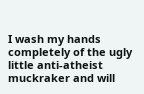I wash my hands completely of the ugly little anti-atheist muckraker and will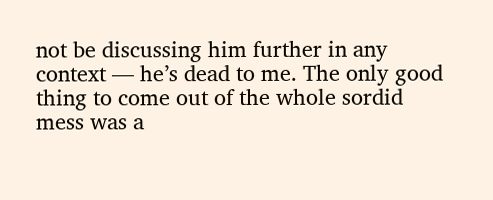not be discussing him further in any context — he’s dead to me. The only good thing to come out of the whole sordid mess was a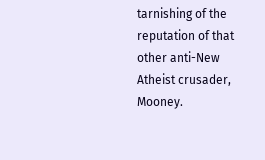tarnishing of the reputation of that other anti-New Atheist crusader, Mooney.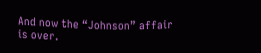And now the “Johnson” affair is over.